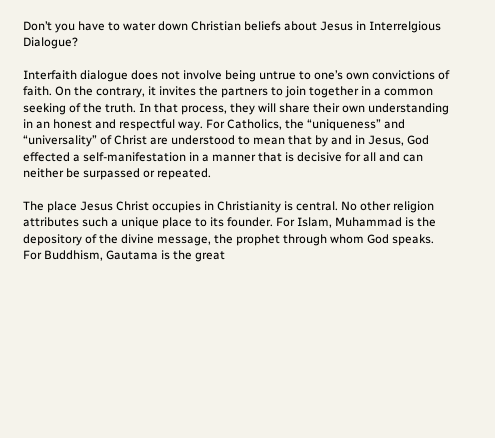Don’t you have to water down Christian beliefs about Jesus in Interrelgious Dialogue?

Interfaith dialogue does not involve being untrue to one’s own convictions of faith. On the contrary, it invites the partners to join together in a common seeking of the truth. In that process, they will share their own understanding in an honest and respectful way. For Catholics, the “uniqueness” and “universality” of Christ are understood to mean that by and in Jesus, God effected a self-manifestation in a manner that is decisive for all and can neither be surpassed or repeated.

The place Jesus Christ occupies in Christianity is central. No other religion attributes such a unique place to its founder. For Islam, Muhammad is the depository of the divine message, the prophet through whom God speaks. For Buddhism, Gautama is the great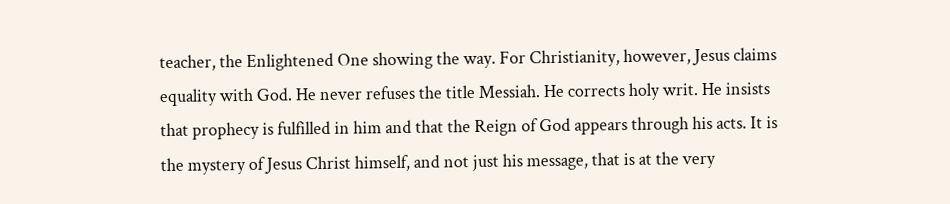teacher, the Enlightened One showing the way. For Christianity, however, Jesus claims equality with God. He never refuses the title Messiah. He corrects holy writ. He insists that prophecy is fulfilled in him and that the Reign of God appears through his acts. It is the mystery of Jesus Christ himself, and not just his message, that is at the very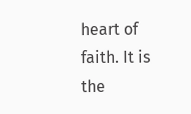heart of faith. It is the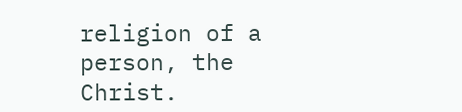religion of a person, the Christ.